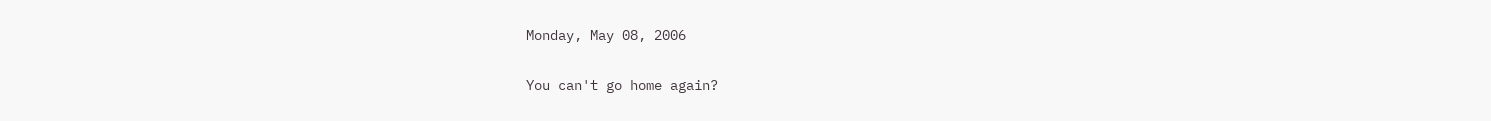Monday, May 08, 2006

You can't go home again?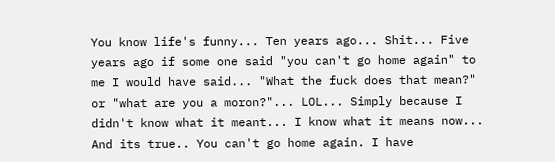You know life's funny... Ten years ago... Shit... Five years ago if some one said "you can't go home again" to me I would have said... "What the fuck does that mean?" or "what are you a moron?"... LOL... Simply because I didn't know what it meant... I know what it means now... And its true.. You can't go home again. I have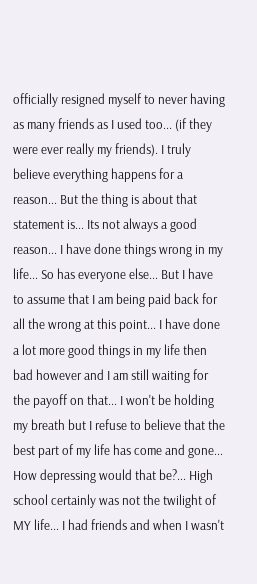officially resigned myself to never having as many friends as I used too... (if they were ever really my friends). I truly believe everything happens for a reason... But the thing is about that statement is... Its not always a good reason... I have done things wrong in my life... So has everyone else... But I have to assume that I am being paid back for all the wrong at this point... I have done a lot more good things in my life then bad however and I am still waiting for the payoff on that... I won't be holding my breath but I refuse to believe that the best part of my life has come and gone... How depressing would that be?... High school certainly was not the twilight of MY life... I had friends and when I wasn't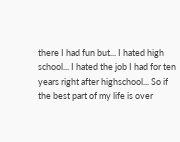there I had fun but... I hated high school... I hated the job I had for ten years right after highschool... So if the best part of my life is over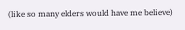(like so many elders would have me believe)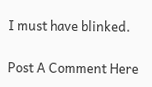I must have blinked.


Post A Comment Here